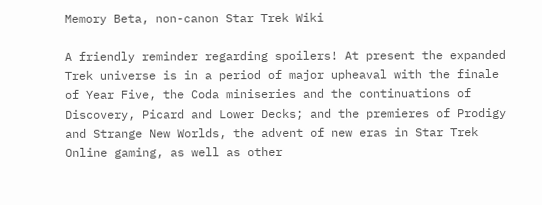Memory Beta, non-canon Star Trek Wiki

A friendly reminder regarding spoilers! At present the expanded Trek universe is in a period of major upheaval with the finale of Year Five, the Coda miniseries and the continuations of Discovery, Picard and Lower Decks; and the premieres of Prodigy and Strange New Worlds, the advent of new eras in Star Trek Online gaming, as well as other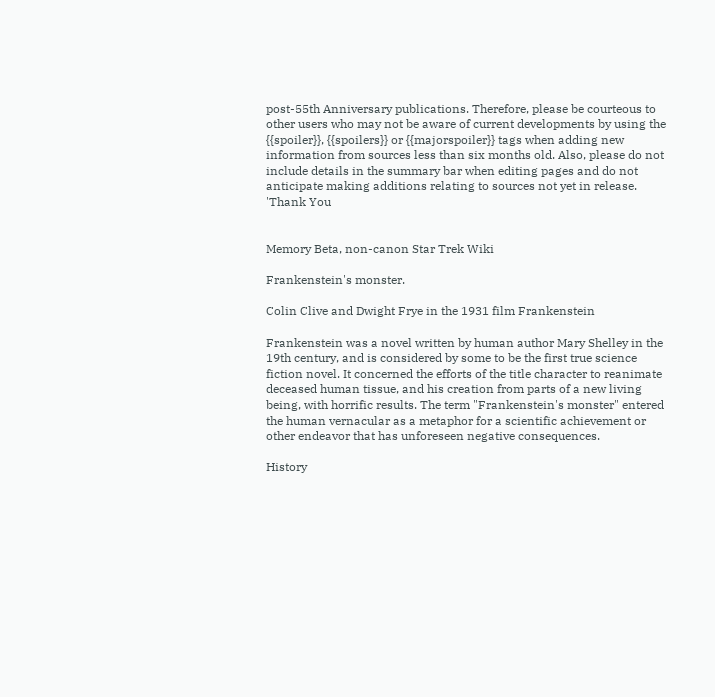post-55th Anniversary publications. Therefore, please be courteous to other users who may not be aware of current developments by using the {{spoiler}}, {{spoilers}} or {{majorspoiler}} tags when adding new information from sources less than six months old. Also, please do not include details in the summary bar when editing pages and do not anticipate making additions relating to sources not yet in release. 'Thank You


Memory Beta, non-canon Star Trek Wiki

Frankenstein's monster.

Colin Clive and Dwight Frye in the 1931 film Frankenstein

Frankenstein was a novel written by human author Mary Shelley in the 19th century, and is considered by some to be the first true science fiction novel. It concerned the efforts of the title character to reanimate deceased human tissue, and his creation from parts of a new living being, with horrific results. The term "Frankenstein's monster" entered the human vernacular as a metaphor for a scientific achievement or other endeavor that has unforeseen negative consequences.

History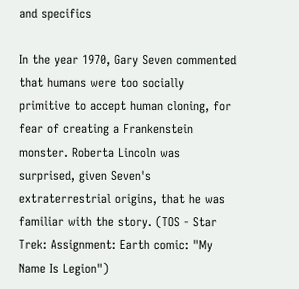and specifics

In the year 1970, Gary Seven commented that humans were too socially primitive to accept human cloning, for fear of creating a Frankenstein monster. Roberta Lincoln was surprised, given Seven's extraterrestrial origins, that he was familiar with the story. (TOS - Star Trek: Assignment: Earth comic: "My Name Is Legion")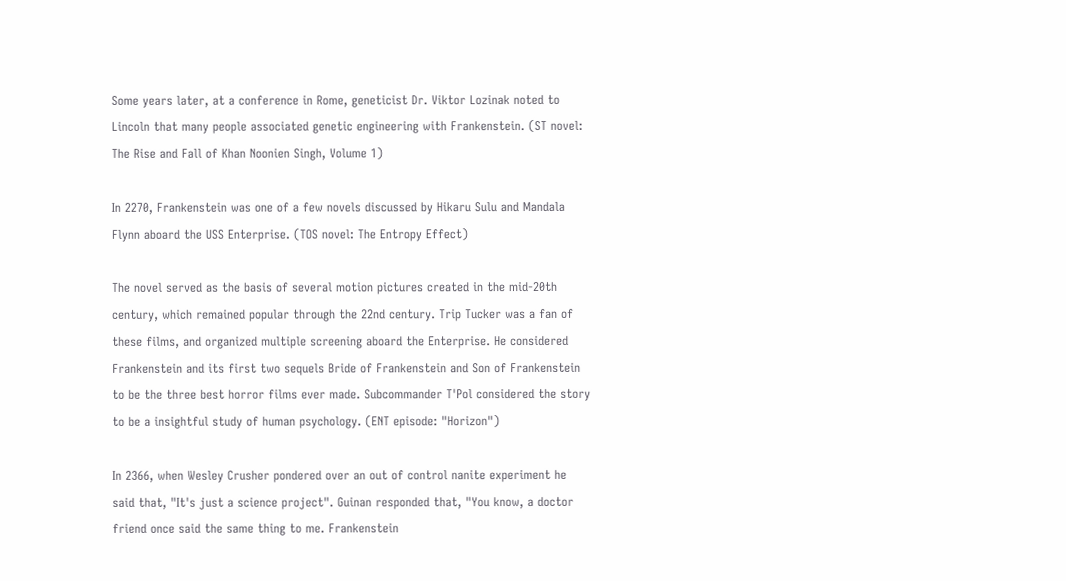Some years later, at a conference in Rome, geneticist Dr. Viktor Lozinak noted to Lincoln that many people associated genetic engineering with Frankenstein. (ST novel: The Rise and Fall of Khan Noonien Singh, Volume 1)

In 2270, Frankenstein was one of a few novels discussed by Hikaru Sulu and Mandala Flynn aboard the USS Enterprise. (TOS novel: The Entropy Effect)

The novel served as the basis of several motion pictures created in the mid-20th century, which remained popular through the 22nd century. Trip Tucker was a fan of these films, and organized multiple screening aboard the Enterprise. He considered Frankenstein and its first two sequels Bride of Frankenstein and Son of Frankenstein to be the three best horror films ever made. Subcommander T'Pol considered the story to be a insightful study of human psychology. (ENT episode: "Horizon")

In 2366, when Wesley Crusher pondered over an out of control nanite experiment he said that, "It's just a science project". Guinan responded that, "You know, a doctor friend once said the same thing to me. Frankenstein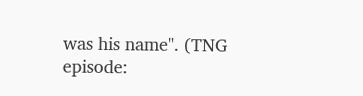was his name". (TNG episode: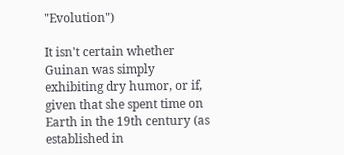"Evolution")

It isn't certain whether Guinan was simply exhibiting dry humor, or if, given that she spent time on Earth in the 19th century (as established in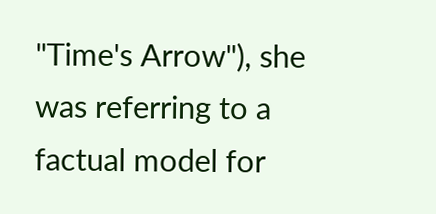"Time's Arrow"), she was referring to a factual model for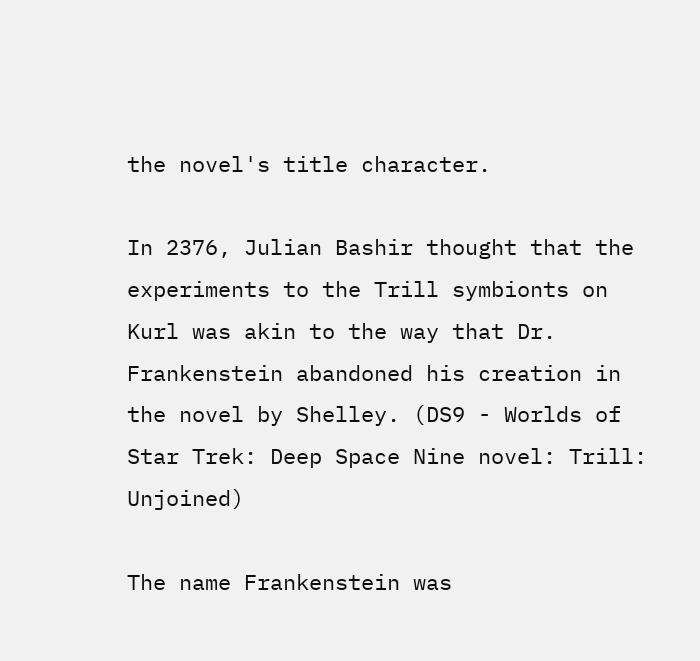the novel's title character.

In 2376, Julian Bashir thought that the experiments to the Trill symbionts on Kurl was akin to the way that Dr. Frankenstein abandoned his creation in the novel by Shelley. (DS9 - Worlds of Star Trek: Deep Space Nine novel: Trill: Unjoined)

The name Frankenstein was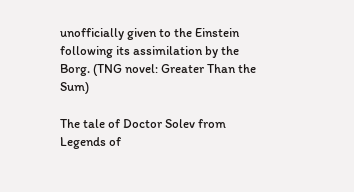unofficially given to the Einstein following its assimilation by the Borg. (TNG novel: Greater Than the Sum)

The tale of Doctor Solev from Legends of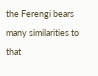the Ferengi bears many similarities to that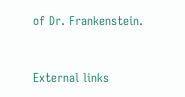of Dr. Frankenstein.



External links